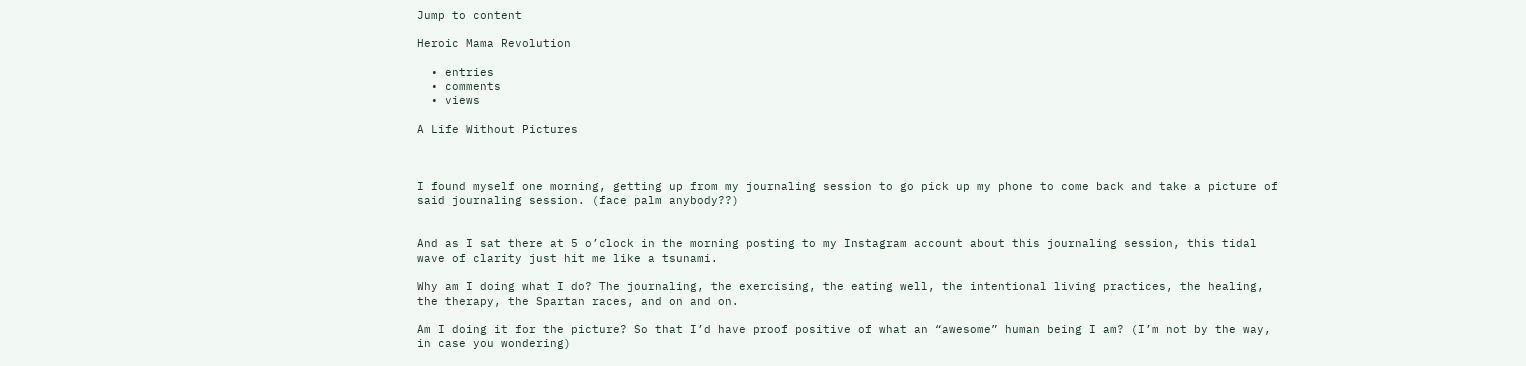Jump to content

Heroic Mama Revolution

  • entries
  • comments
  • views

A Life Without Pictures



I found myself one morning, getting up from my journaling session to go pick up my phone to come back and take a picture of said journaling session. (face palm anybody??)


And as I sat there at 5 o’clock in the morning posting to my Instagram account about this journaling session, this tidal wave of clarity just hit me like a tsunami.

Why am I doing what I do? The journaling, the exercising, the eating well, the intentional living practices, the healing, the therapy, the Spartan races, and on and on.

Am I doing it for the picture? So that I’d have proof positive of what an “awesome” human being I am? (I’m not by the way, in case you wondering)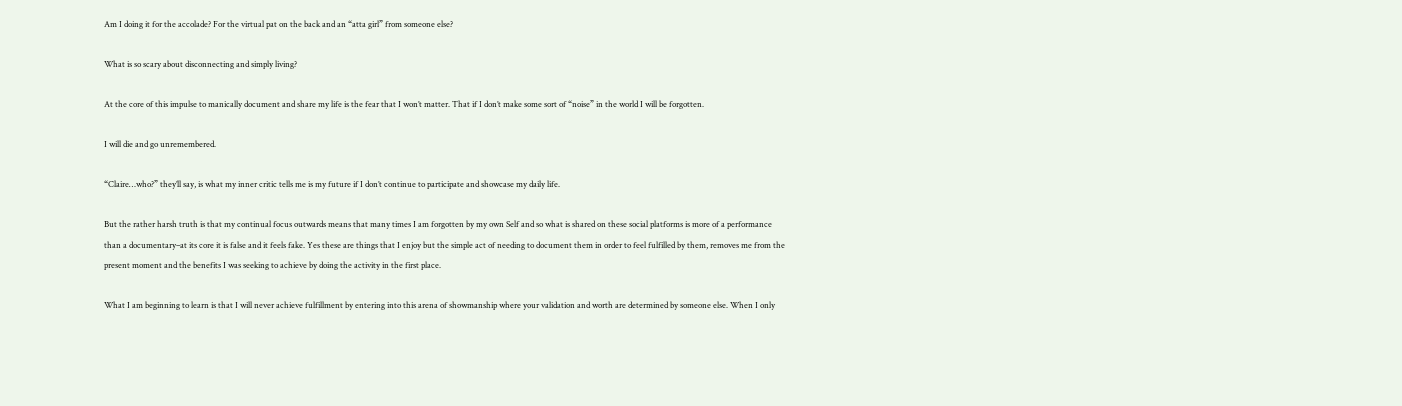Am I doing it for the accolade? For the virtual pat on the back and an “atta girl” from someone else?

What is so scary about disconnecting and simply living?

At the core of this impulse to manically document and share my life is the fear that I won’t matter. That if I don’t make some sort of “noise” in the world I will be forgotten.

I will die and go unremembered.

“Claire…who?” they’ll say, is what my inner critic tells me is my future if I don’t continue to participate and showcase my daily life.

But the rather harsh truth is that my continual focus outwards means that many times I am forgotten by my own Self and so what is shared on these social platforms is more of a performance than a documentary–at its core it is false and it feels fake. Yes these are things that I enjoy but the simple act of needing to document them in order to feel fulfilled by them, removes me from the present moment and the benefits I was seeking to achieve by doing the activity in the first place.

What I am beginning to learn is that I will never achieve fulfillment by entering into this arena of showmanship where your validation and worth are determined by someone else. When I only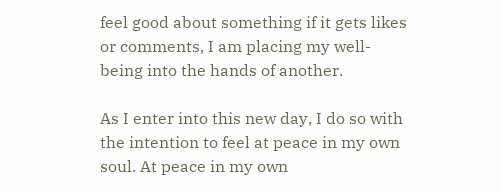feel good about something if it gets likes or comments, I am placing my well-being into the hands of another.

As I enter into this new day, I do so with the intention to feel at peace in my own soul. At peace in my own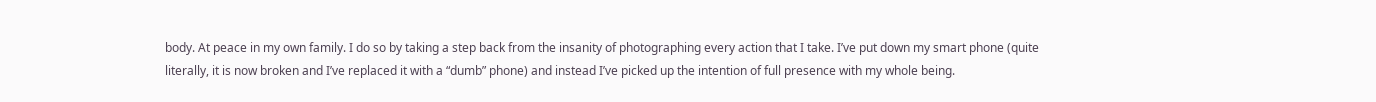body. At peace in my own family. I do so by taking a step back from the insanity of photographing every action that I take. I’ve put down my smart phone (quite literally, it is now broken and I’ve replaced it with a “dumb” phone) and instead I’ve picked up the intention of full presence with my whole being.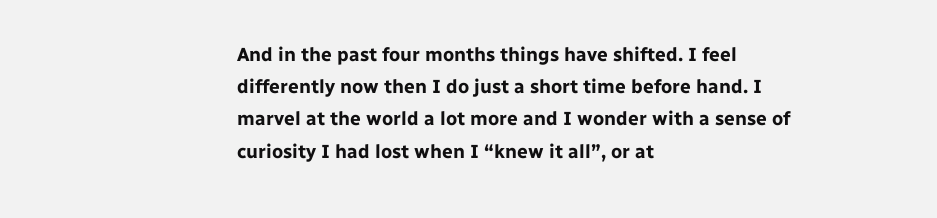And in the past four months things have shifted. I feel differently now then I do just a short time before hand. I marvel at the world a lot more and I wonder with a sense of curiosity I had lost when I “knew it all”, or at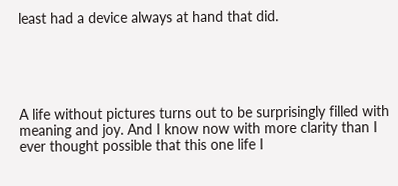least had a device always at hand that did.





A life without pictures turns out to be surprisingly filled with meaning and joy. And I know now with more clarity than I ever thought possible that this one life I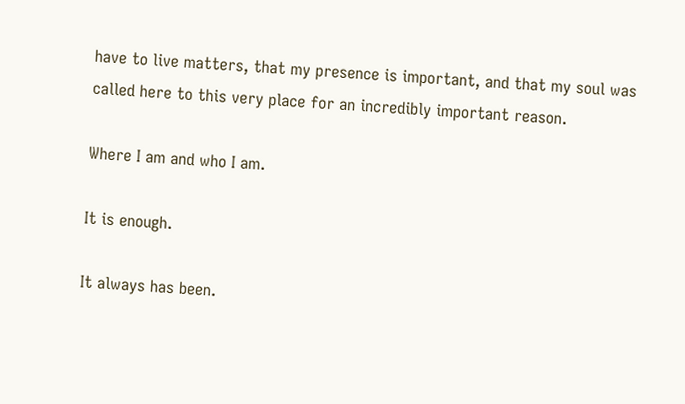have to live matters, that my presence is important, and that my soul was called here to this very place for an incredibly important reason.

Where I am and who I am.

It is enough.

It always has been.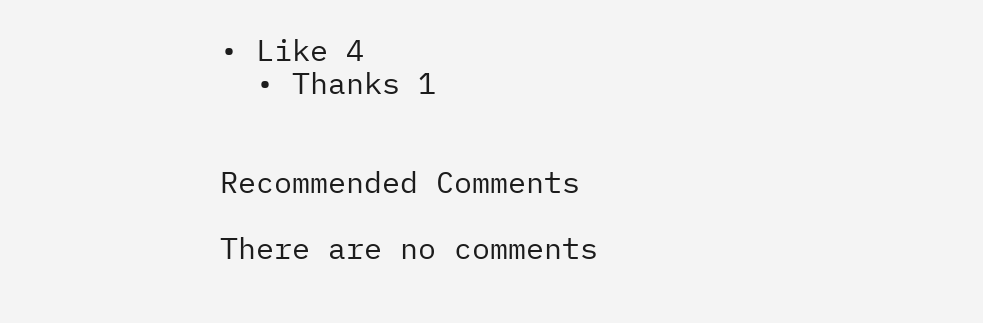• Like 4
  • Thanks 1


Recommended Comments

There are no comments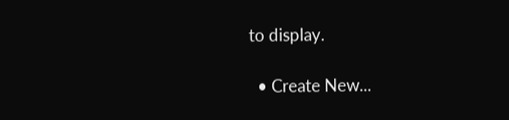to display.

  • Create New...